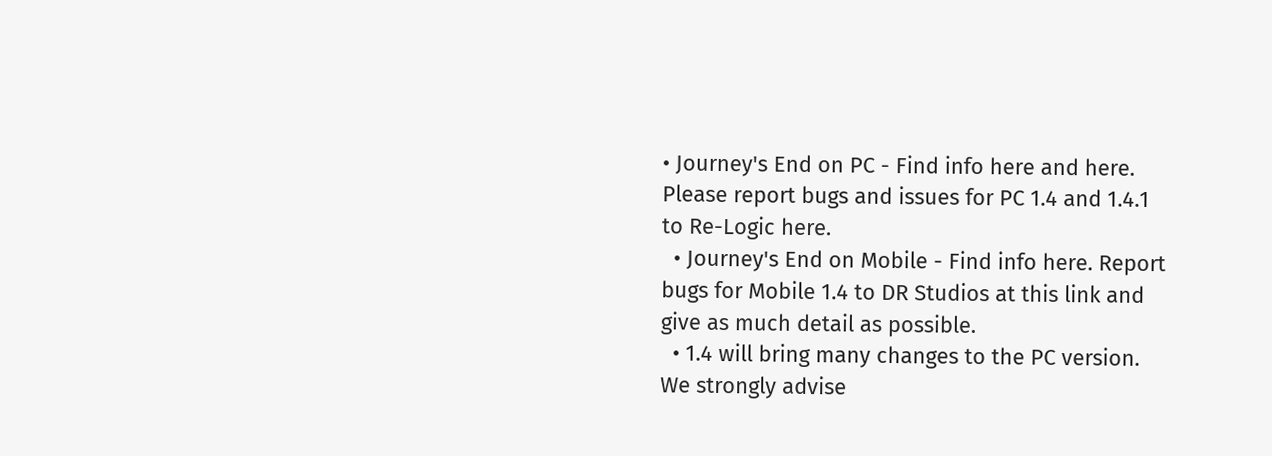• Journey's End on PC - Find info here and here. Please report bugs and issues for PC 1.4 and 1.4.1 to Re-Logic here.
  • Journey's End on Mobile - Find info here. Report bugs for Mobile 1.4 to DR Studios at this link and give as much detail as possible.
  • 1.4 will bring many changes to the PC version. We strongly advise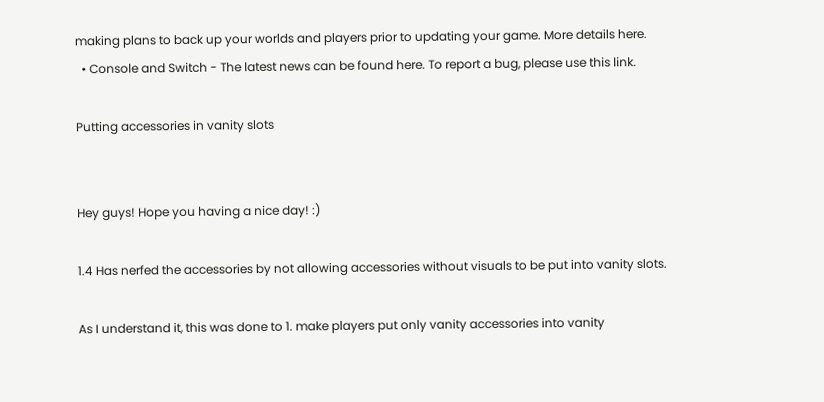making plans to back up your worlds and players prior to updating your game. More details here.
  • Console and Switch - The latest news can be found here. To report a bug, please use this link.

Putting accessories in vanity slots


Hey guys! Hope you having a nice day! :)

1.4 Has nerfed the accessories by not allowing accessories without visuals to be put into vanity slots.

As I understand it, this was done to 1. make players put only vanity accessories into vanity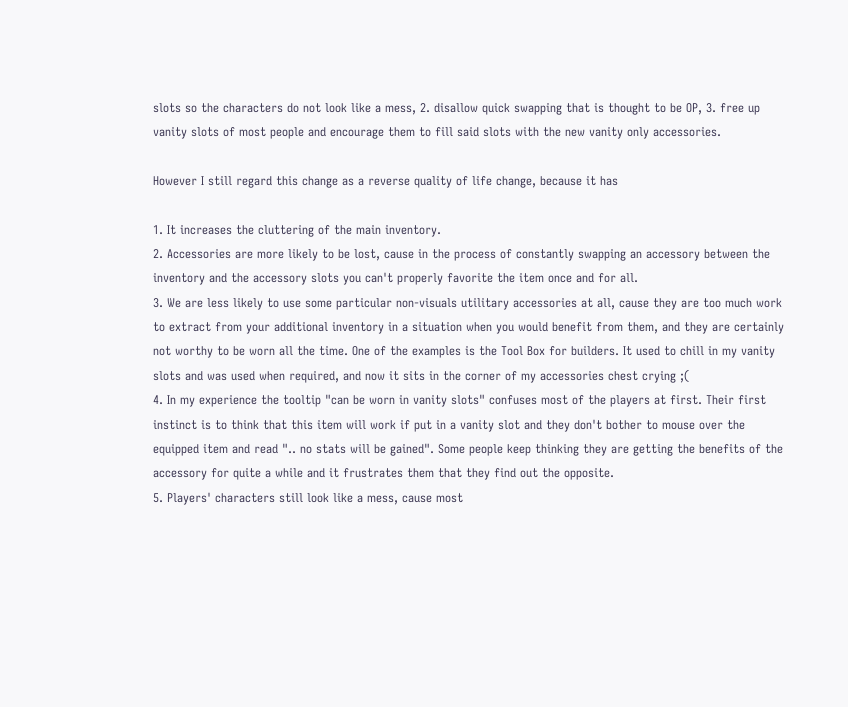slots so the characters do not look like a mess, 2. disallow quick swapping that is thought to be OP, 3. free up vanity slots of most people and encourage them to fill said slots with the new vanity only accessories.

However I still regard this change as a reverse quality of life change, because it has

1. It increases the cluttering of the main inventory.
2. Accessories are more likely to be lost, cause in the process of constantly swapping an accessory between the inventory and the accessory slots you can't properly favorite the item once and for all.
3. We are less likely to use some particular non-visuals utilitary accessories at all, cause they are too much work to extract from your additional inventory in a situation when you would benefit from them, and they are certainly not worthy to be worn all the time. One of the examples is the Tool Box for builders. It used to chill in my vanity slots and was used when required, and now it sits in the corner of my accessories chest crying ;(
4. In my experience the tooltip "can be worn in vanity slots" confuses most of the players at first. Their first instinct is to think that this item will work if put in a vanity slot and they don't bother to mouse over the equipped item and read ".. no stats will be gained". Some people keep thinking they are getting the benefits of the accessory for quite a while and it frustrates them that they find out the opposite.
5. Players' characters still look like a mess, cause most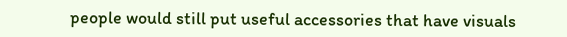people would still put useful accessories that have visuals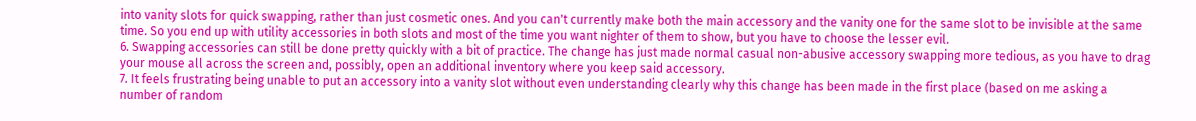into vanity slots for quick swapping, rather than just cosmetic ones. And you can't currently make both the main accessory and the vanity one for the same slot to be invisible at the same time. So you end up with utility accessories in both slots and most of the time you want nighter of them to show, but you have to choose the lesser evil.
6. Swapping accessories can still be done pretty quickly with a bit of practice. The change has just made normal casual non-abusive accessory swapping more tedious, as you have to drag your mouse all across the screen and, possibly, open an additional inventory where you keep said accessory.
7. It feels frustrating being unable to put an accessory into a vanity slot without even understanding clearly why this change has been made in the first place (based on me asking a number of random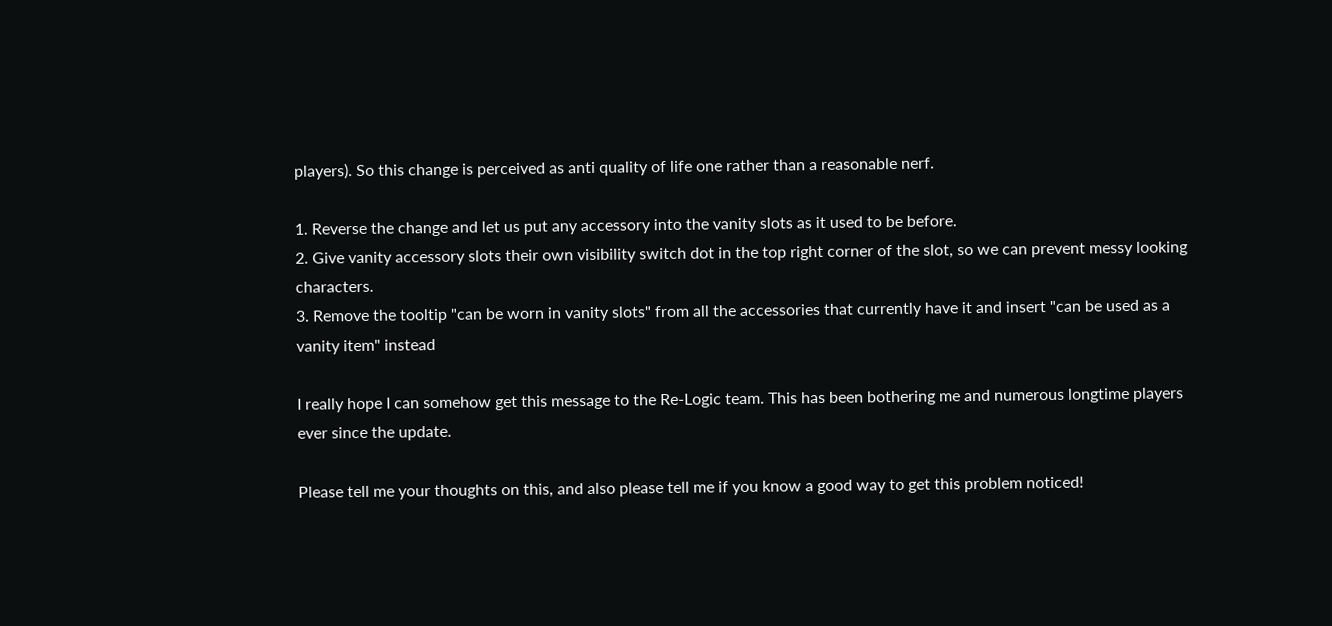players). So this change is perceived as anti quality of life one rather than a reasonable nerf.

1. Reverse the change and let us put any accessory into the vanity slots as it used to be before.
2. Give vanity accessory slots their own visibility switch dot in the top right corner of the slot, so we can prevent messy looking characters.
3. Remove the tooltip "can be worn in vanity slots" from all the accessories that currently have it and insert "can be used as a vanity item" instead

I really hope I can somehow get this message to the Re-Logic team. This has been bothering me and numerous longtime players ever since the update.

Please tell me your thoughts on this, and also please tell me if you know a good way to get this problem noticed!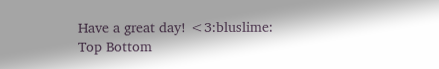Have a great day! <3:bluslime:
Top Bottom